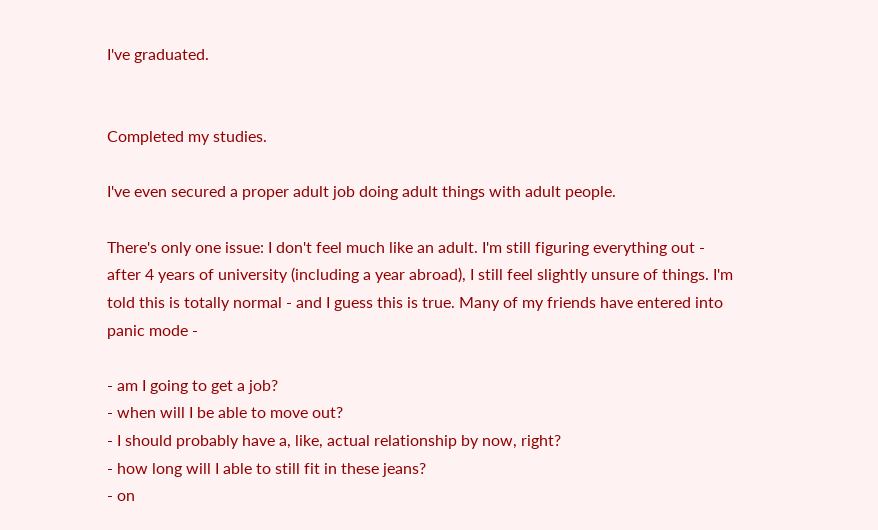I've graduated.


Completed my studies.

I've even secured a proper adult job doing adult things with adult people.

There's only one issue: I don't feel much like an adult. I'm still figuring everything out - after 4 years of university (including a year abroad), I still feel slightly unsure of things. I'm told this is totally normal - and I guess this is true. Many of my friends have entered into panic mode -

- am I going to get a job?
- when will I be able to move out?
- I should probably have a, like, actual relationship by now, right?
- how long will I able to still fit in these jeans?
- on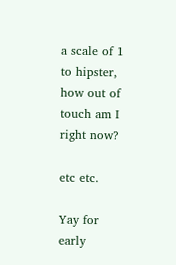a scale of 1 to hipster, how out of touch am I right now?

etc etc.

Yay for early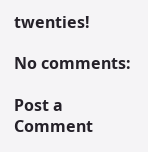twenties!

No comments:

Post a Comment